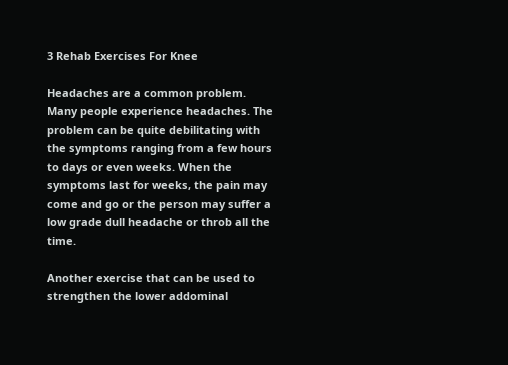3 Rehab Exercises For Knee

Headaches are a common problem. Many people experience headaches. The problem can be quite debilitating with the symptoms ranging from a few hours to days or even weeks. When the symptoms last for weeks, the pain may come and go or the person may suffer a low grade dull headache or throb all the time.

Another exercise that can be used to strengthen the lower addominal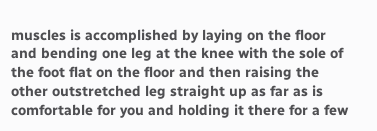muscles is accomplished by laying on the floor and bending one leg at the knee with the sole of the foot flat on the floor and then raising the other outstretched leg straight up as far as is comfortable for you and holding it there for a few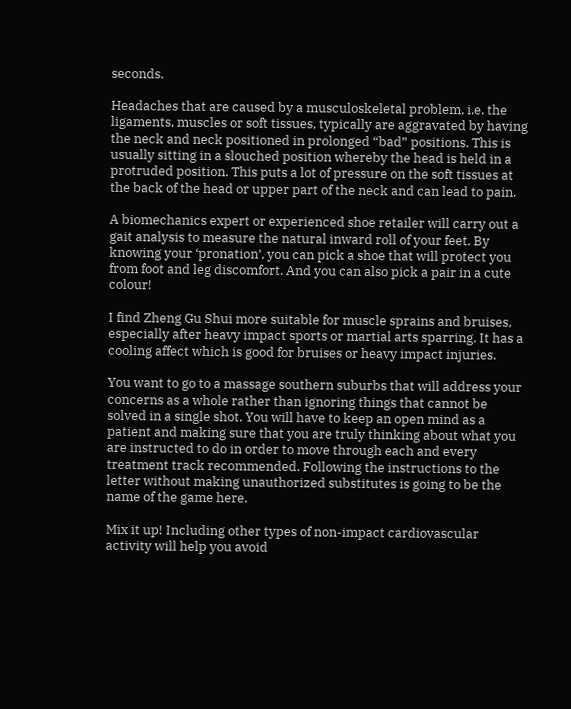seconds.

Headaches that are caused by a musculoskeletal problem, i.e. the ligaments, muscles or soft tissues, typically are aggravated by having the neck and neck positioned in prolonged “bad” positions. This is usually sitting in a slouched position whereby the head is held in a protruded position. This puts a lot of pressure on the soft tissues at the back of the head or upper part of the neck and can lead to pain.

A biomechanics expert or experienced shoe retailer will carry out a gait analysis to measure the natural inward roll of your feet. By knowing your ‘pronation’, you can pick a shoe that will protect you from foot and leg discomfort. And you can also pick a pair in a cute colour!

I find Zheng Gu Shui more suitable for muscle sprains and bruises, especially after heavy impact sports or martial arts sparring. It has a cooling affect which is good for bruises or heavy impact injuries.

You want to go to a massage southern suburbs that will address your concerns as a whole rather than ignoring things that cannot be solved in a single shot. You will have to keep an open mind as a patient and making sure that you are truly thinking about what you are instructed to do in order to move through each and every treatment track recommended. Following the instructions to the letter without making unauthorized substitutes is going to be the name of the game here.

Mix it up! Including other types of non-impact cardiovascular activity will help you avoid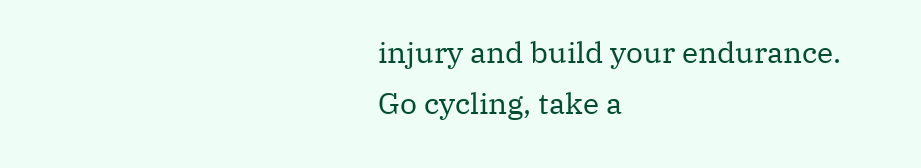injury and build your endurance. Go cycling, take a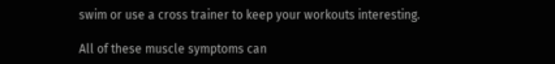swim or use a cross trainer to keep your workouts interesting.

All of these muscle symptoms can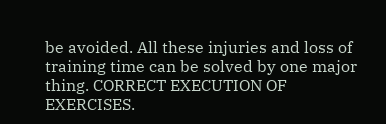be avoided. All these injuries and loss of training time can be solved by one major thing. CORRECT EXECUTION OF EXERCISES.